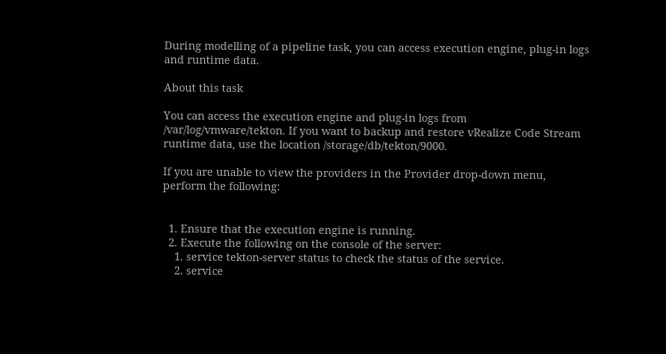During modelling of a pipeline task, you can access execution engine, plug-in logs and runtime data.

About this task

You can access the execution engine and plug-in logs from /var/log/vmware/tekton. If you want to backup and restore vRealize Code Stream runtime data, use the location /storage/db/tekton/9000.

If you are unable to view the providers in the Provider drop-down menu, perform the following:


  1. Ensure that the execution engine is running.
  2. Execute the following on the console of the server:
    1. service tekton-server status to check the status of the service.
    2. service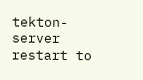tekton-server restart to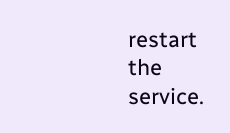restart the service.